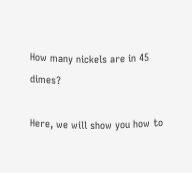How many nickels are in 45 dimes?

Here, we will show you how to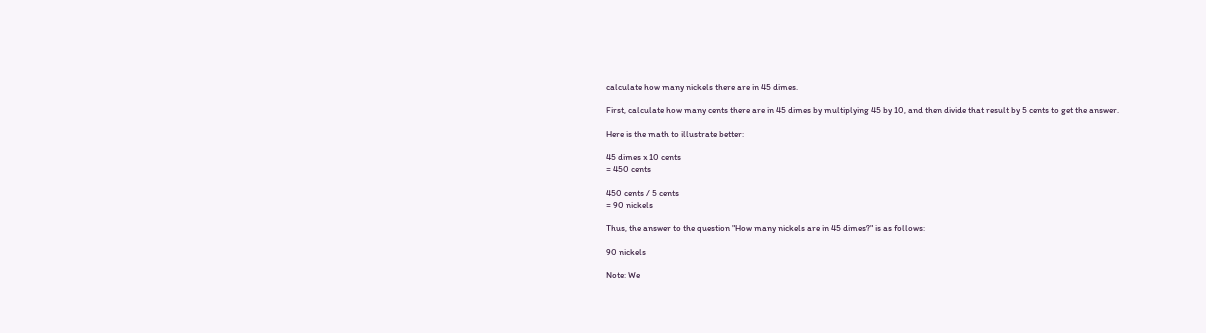calculate how many nickels there are in 45 dimes.

First, calculate how many cents there are in 45 dimes by multiplying 45 by 10, and then divide that result by 5 cents to get the answer.

Here is the math to illustrate better:

45 dimes x 10 cents
= 450 cents

450 cents / 5 cents
= 90 nickels

Thus, the answer to the question "How many nickels are in 45 dimes?" is as follows:

90 nickels

Note: We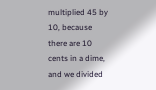multiplied 45 by 10, because there are 10 cents in a dime, and we divided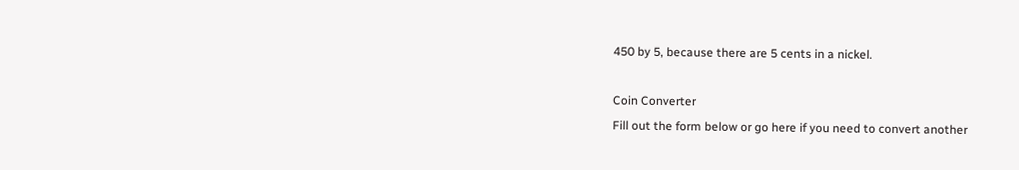450 by 5, because there are 5 cents in a nickel.

Coin Converter
Fill out the form below or go here if you need to convert another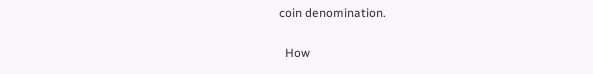coin denomination.

  How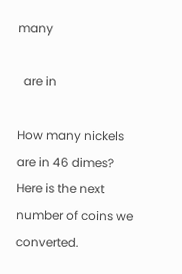many

  are in

How many nickels are in 46 dimes?
Here is the next number of coins we converted.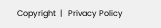Copyright  |   Privacy Policy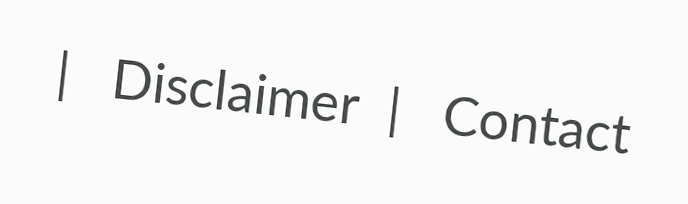|   Disclaimer  |   Contact